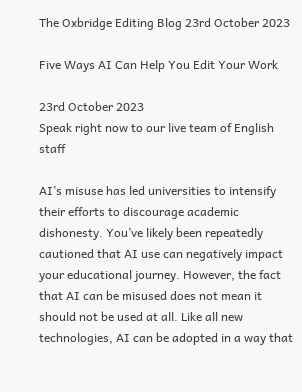The Oxbridge Editing Blog 23rd October 2023

Five Ways AI Can Help You Edit Your Work

23rd October 2023
Speak right now to our live team of English staff

AI’s misuse has led universities to intensify their efforts to discourage academic dishonesty. You’ve likely been repeatedly cautioned that AI use can negatively impact your educational journey. However, the fact that AI can be misused does not mean it should not be used at all. Like all new technologies, AI can be adopted in a way that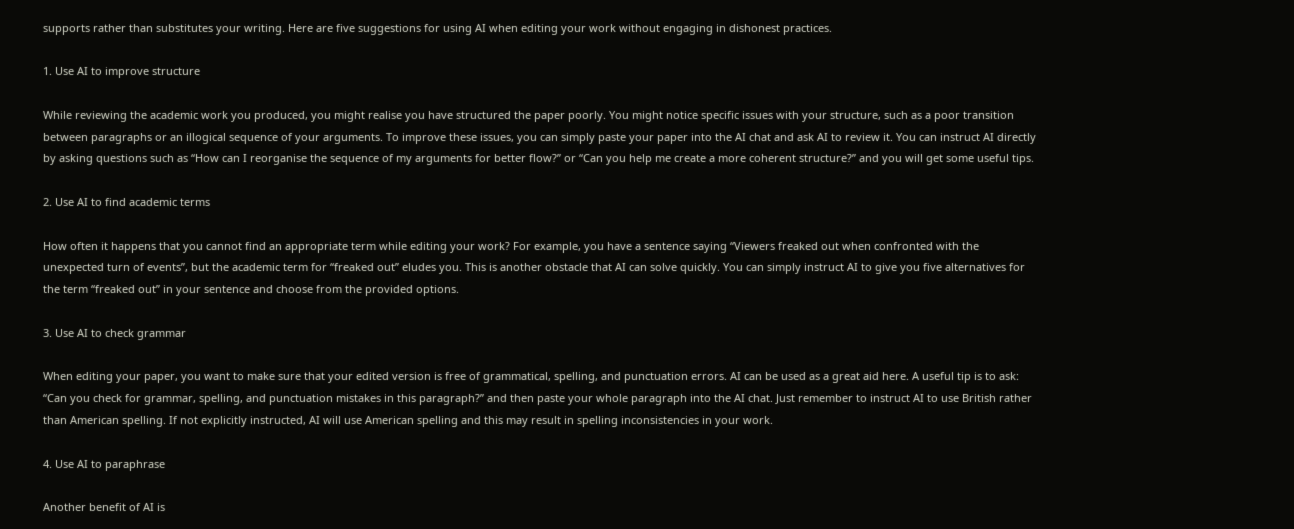supports rather than substitutes your writing. Here are five suggestions for using AI when editing your work without engaging in dishonest practices.

1. Use AI to improve structure

While reviewing the academic work you produced, you might realise you have structured the paper poorly. You might notice specific issues with your structure, such as a poor transition between paragraphs or an illogical sequence of your arguments. To improve these issues, you can simply paste your paper into the AI chat and ask AI to review it. You can instruct AI directly by asking questions such as “How can I reorganise the sequence of my arguments for better flow?” or “Can you help me create a more coherent structure?” and you will get some useful tips.

2. Use AI to find academic terms

How often it happens that you cannot find an appropriate term while editing your work? For example, you have a sentence saying “Viewers freaked out when confronted with the unexpected turn of events”, but the academic term for “freaked out” eludes you. This is another obstacle that AI can solve quickly. You can simply instruct AI to give you five alternatives for the term “freaked out” in your sentence and choose from the provided options.

3. Use AI to check grammar

When editing your paper, you want to make sure that your edited version is free of grammatical, spelling, and punctuation errors. AI can be used as a great aid here. A useful tip is to ask: “Can you check for grammar, spelling, and punctuation mistakes in this paragraph?” and then paste your whole paragraph into the AI chat. Just remember to instruct AI to use British rather than American spelling. If not explicitly instructed, AI will use American spelling and this may result in spelling inconsistencies in your work.

4. Use AI to paraphrase

Another benefit of AI is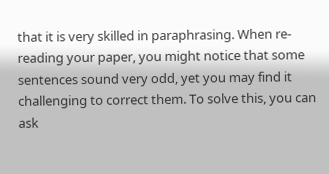that it is very skilled in paraphrasing. When re-reading your paper, you might notice that some sentences sound very odd, yet you may find it challenging to correct them. To solve this, you can ask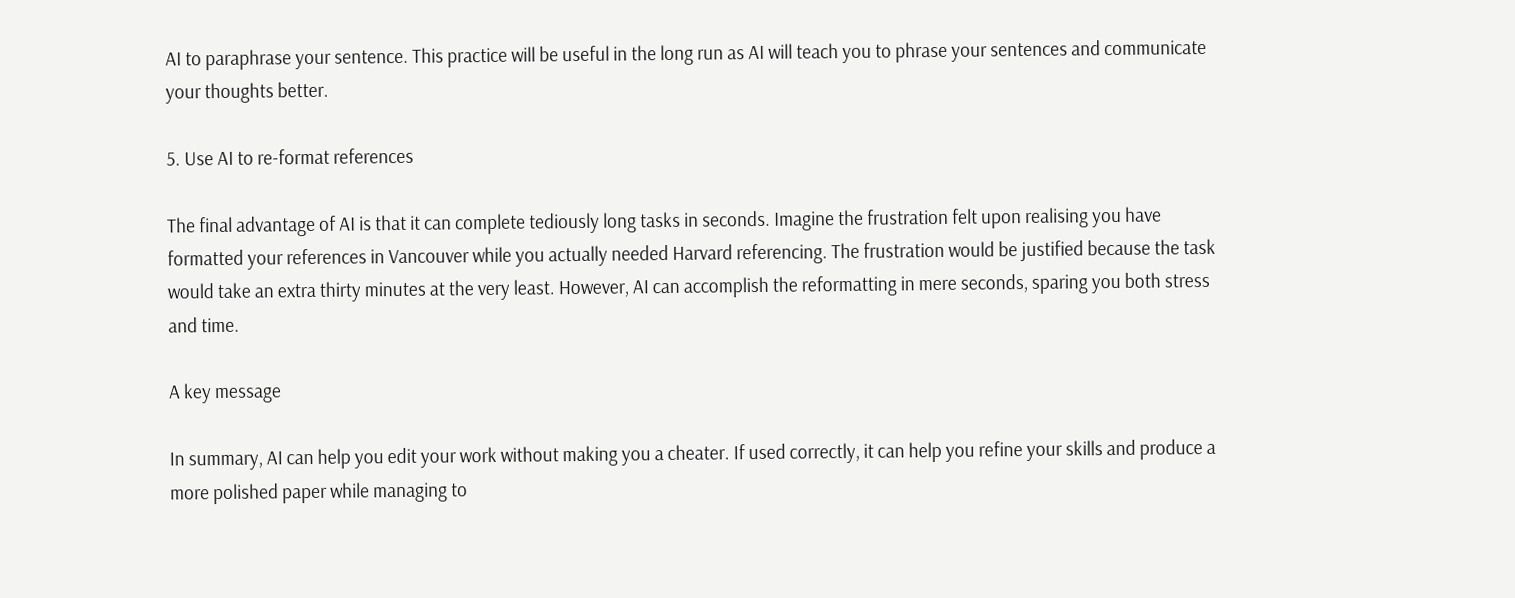AI to paraphrase your sentence. This practice will be useful in the long run as AI will teach you to phrase your sentences and communicate your thoughts better.

5. Use AI to re-format references

The final advantage of AI is that it can complete tediously long tasks in seconds. Imagine the frustration felt upon realising you have formatted your references in Vancouver while you actually needed Harvard referencing. The frustration would be justified because the task would take an extra thirty minutes at the very least. However, AI can accomplish the reformatting in mere seconds, sparing you both stress and time.

A key message

In summary, AI can help you edit your work without making you a cheater. If used correctly, it can help you refine your skills and produce a more polished paper while managing to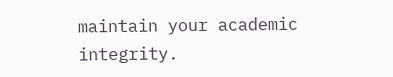maintain your academic integrity.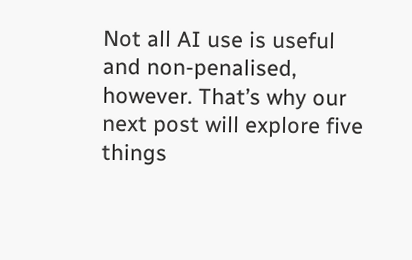Not all AI use is useful and non-penalised, however. That’s why our next post will explore five things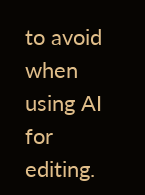to avoid when using AI for editing.